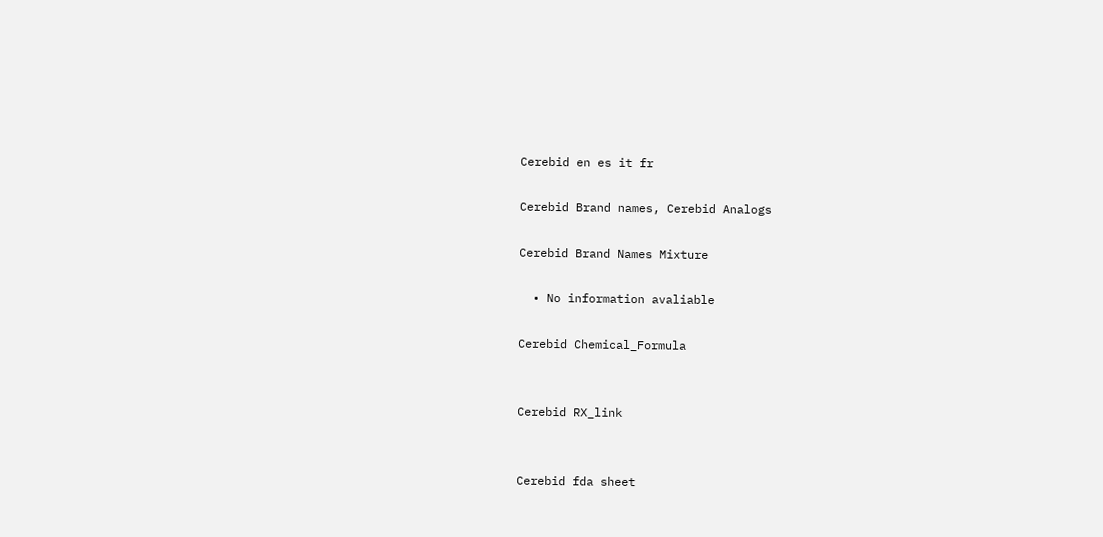Cerebid en es it fr

Cerebid Brand names, Cerebid Analogs

Cerebid Brand Names Mixture

  • No information avaliable

Cerebid Chemical_Formula


Cerebid RX_link


Cerebid fda sheet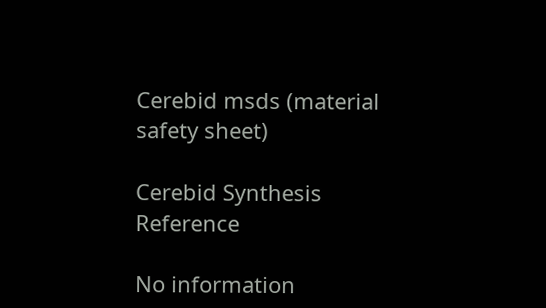Cerebid msds (material safety sheet)

Cerebid Synthesis Reference

No information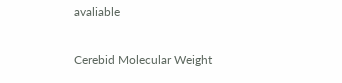avaliable

Cerebid Molecular Weight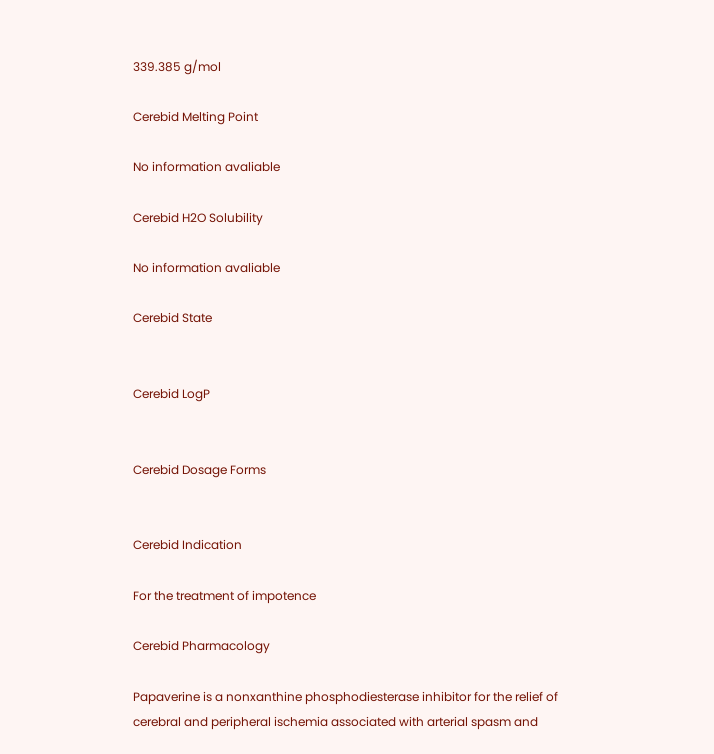339.385 g/mol

Cerebid Melting Point

No information avaliable

Cerebid H2O Solubility

No information avaliable

Cerebid State


Cerebid LogP


Cerebid Dosage Forms


Cerebid Indication

For the treatment of impotence

Cerebid Pharmacology

Papaverine is a nonxanthine phosphodiesterase inhibitor for the relief of cerebral and peripheral ischemia associated with arterial spasm and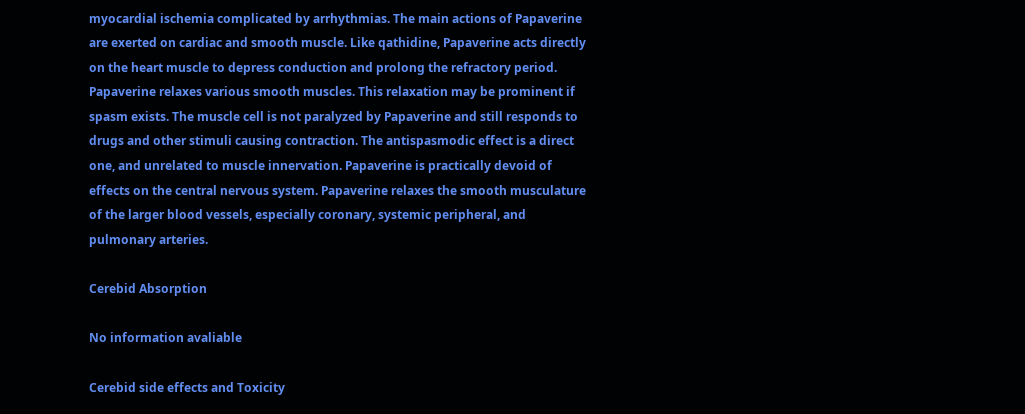myocardial ischemia complicated by arrhythmias. The main actions of Papaverine are exerted on cardiac and smooth muscle. Like qathidine, Papaverine acts directly on the heart muscle to depress conduction and prolong the refractory period. Papaverine relaxes various smooth muscles. This relaxation may be prominent if spasm exists. The muscle cell is not paralyzed by Papaverine and still responds to drugs and other stimuli causing contraction. The antispasmodic effect is a direct one, and unrelated to muscle innervation. Papaverine is practically devoid of effects on the central nervous system. Papaverine relaxes the smooth musculature of the larger blood vessels, especially coronary, systemic peripheral, and pulmonary arteries.

Cerebid Absorption

No information avaliable

Cerebid side effects and Toxicity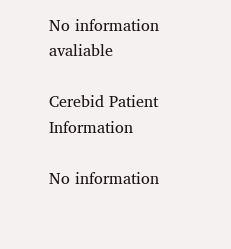No information avaliable

Cerebid Patient Information

No information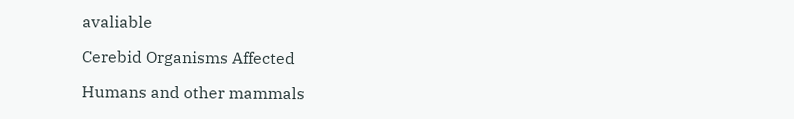avaliable

Cerebid Organisms Affected

Humans and other mammals